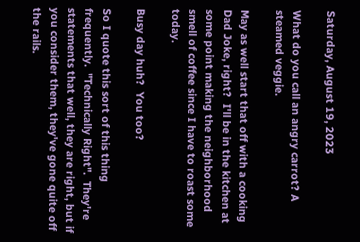Saturday, August 19, 2023

What do you call an angry carrot? A steamed veggie.

May as well start that off with a cooking Dad Joke, right?  I'll be in the kitchen at some point making the neighborhood smell of coffee since I have to roast some today.

Busy day huh?  You too?

So I quote this sort of this thing frequently.  "Technically Right".  They're statements that well, they are right, but if you consider them, they've gone quite off the rails.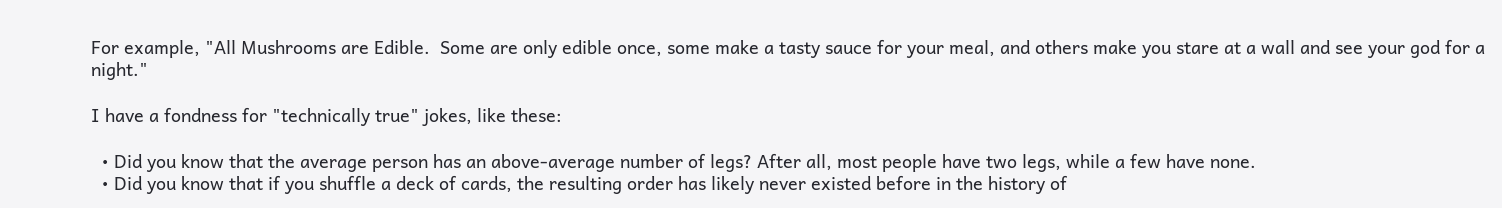For example, "All Mushrooms are Edible.  Some are only edible once, some make a tasty sauce for your meal, and others make you stare at a wall and see your god for a night."

I have a fondness for "technically true" jokes, like these:

  • Did you know that the average person has an above-average number of legs? After all, most people have two legs, while a few have none.
  • Did you know that if you shuffle a deck of cards, the resulting order has likely never existed before in the history of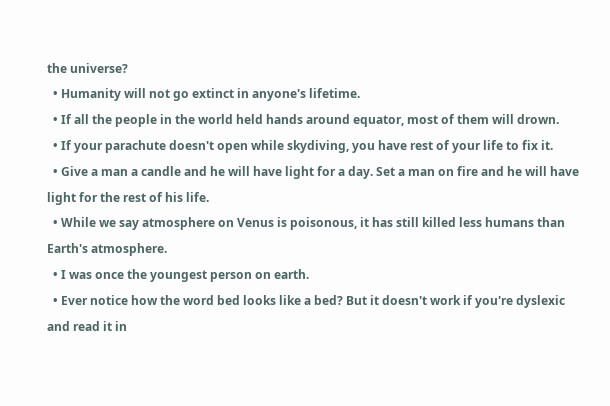the universe?
  • Humanity will not go extinct in anyone's lifetime.
  • If all the people in the world held hands around equator, most of them will drown.
  • If your parachute doesn't open while skydiving, you have rest of your life to fix it.
  • Give a man a candle and he will have light for a day. Set a man on fire and he will have light for the rest of his life.
  • While we say atmosphere on Venus is poisonous, it has still killed less humans than Earth's atmosphere.
  • I was once the youngest person on earth.
  • Ever notice how the word bed looks like a bed? But it doesn't work if you're dyslexic and read it in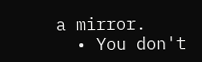a mirror.
  • You don't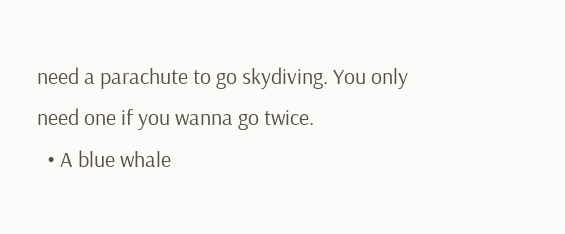need a parachute to go skydiving. You only need one if you wanna go twice.
  • A blue whale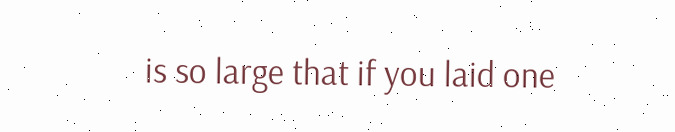is so large that if you laid one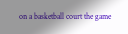on a basketball court the game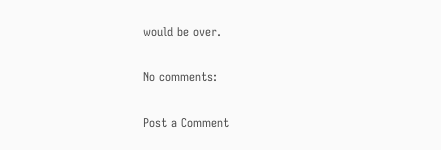would be over.

No comments:

Post a Comment